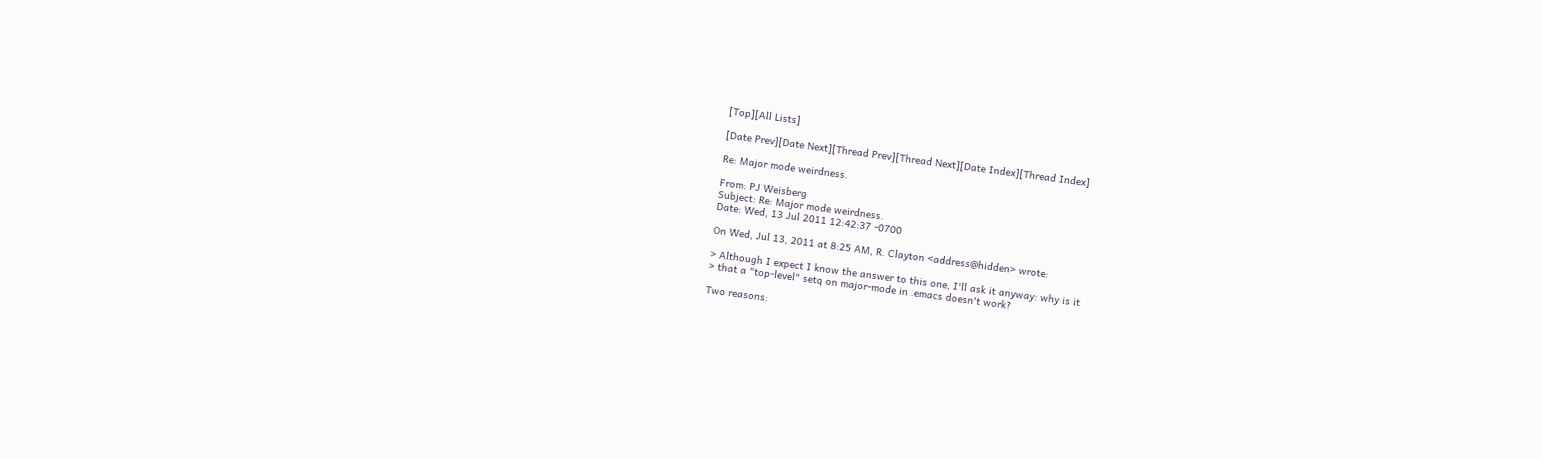[Top][All Lists]

[Date Prev][Date Next][Thread Prev][Thread Next][Date Index][Thread Index]

Re: Major mode weirdness.

From: PJ Weisberg
Subject: Re: Major mode weirdness.
Date: Wed, 13 Jul 2011 12:42:37 -0700

On Wed, Jul 13, 2011 at 8:25 AM, R. Clayton <address@hidden> wrote:

> Although I expect I know the answer to this one, I'll ask it anyway: why is it
> that a "top-level" setq on major-mode in .emacs doesn't work?

Two reasons: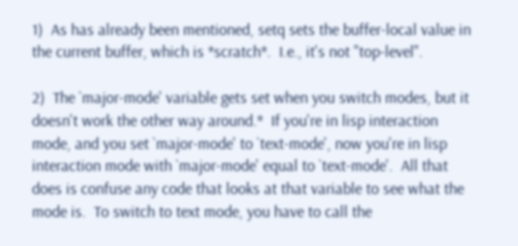1)  As has already been mentioned, setq sets the buffer-local value in
the current buffer, which is *scratch*.  I.e., it's not "top-level".

2)  The `major-mode' variable gets set when you switch modes, but it
doesn't work the other way around.*  If you're in lisp interaction
mode, and you set `major-mode' to `text-mode', now you're in lisp
interaction mode with `major-mode' equal to `text-mode'.  All that
does is confuse any code that looks at that variable to see what the
mode is.  To switch to text mode, you have to call the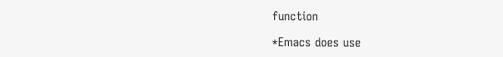function

*Emacs does use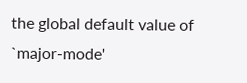the global default value of `major-mode'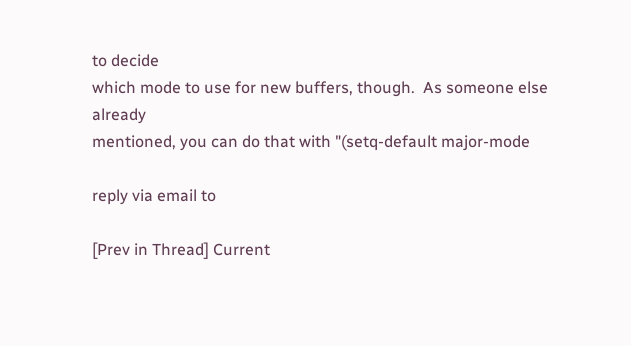to decide
which mode to use for new buffers, though.  As someone else already
mentioned, you can do that with "(setq-default major-mode

reply via email to

[Prev in Thread] Current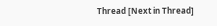Thread [Next in Thread]